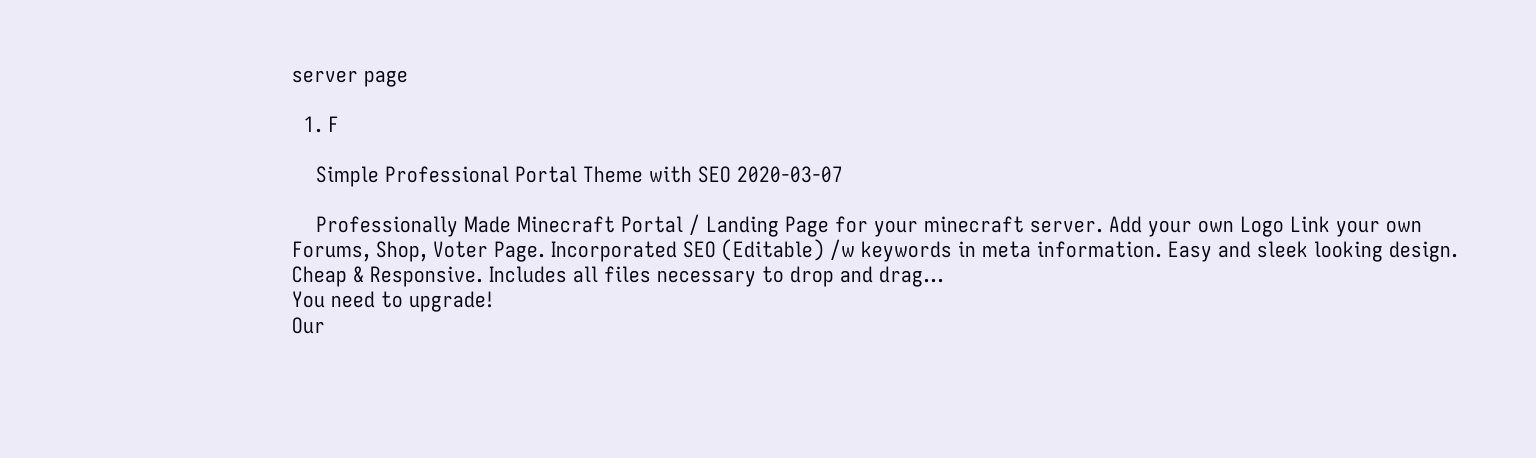server page

  1. F

    Simple Professional Portal Theme with SEO 2020-03-07

    Professionally Made Minecraft Portal / Landing Page for your minecraft server. Add your own Logo Link your own Forums, Shop, Voter Page. Incorporated SEO (Editable) /w keywords in meta information. Easy and sleek looking design. Cheap & Responsive. Includes all files necessary to drop and drag...
You need to upgrade!
Our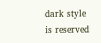dark style is reserved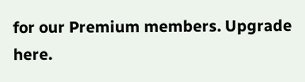for our Premium members. Upgrade here.